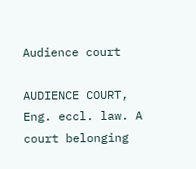Audience court

AUDIENCE COURT, Eng. eccl. law. A court belonging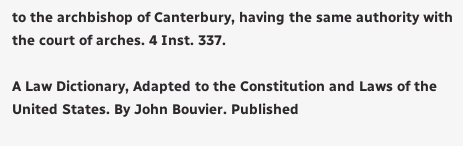to the archbishop of Canterbury, having the same authority with the court of arches. 4 Inst. 337.

A Law Dictionary, Adapted to the Constitution and Laws of the United States. By John Bouvier. Published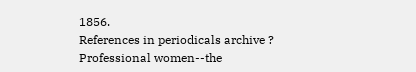1856.
References in periodicals archive ?
Professional women--the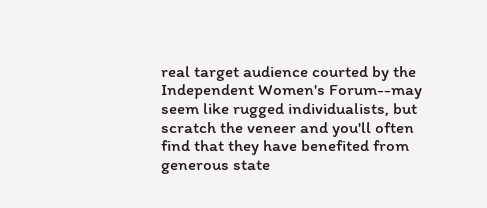real target audience courted by the Independent Women's Forum--may seem like rugged individualists, but scratch the veneer and you'll often find that they have benefited from generous state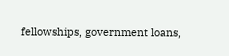fellowships, government loans,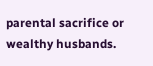parental sacrifice or wealthy husbands.